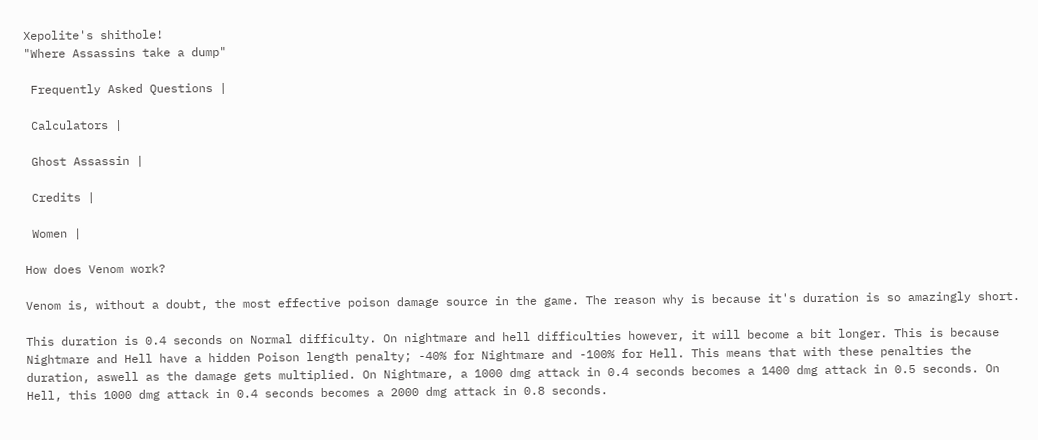Xepolite's shithole!
"Where Assassins take a dump"

 Frequently Asked Questions |

 Calculators |

 Ghost Assassin |

 Credits |

 Women |

How does Venom work?

Venom is, without a doubt, the most effective poison damage source in the game. The reason why is because it's duration is so amazingly short.

This duration is 0.4 seconds on Normal difficulty. On nightmare and hell difficulties however, it will become a bit longer. This is because Nightmare and Hell have a hidden Poison length penalty; -40% for Nightmare and -100% for Hell. This means that with these penalties the duration, aswell as the damage gets multiplied. On Nightmare, a 1000 dmg attack in 0.4 seconds becomes a 1400 dmg attack in 0.5 seconds. On Hell, this 1000 dmg attack in 0.4 seconds becomes a 2000 dmg attack in 0.8 seconds.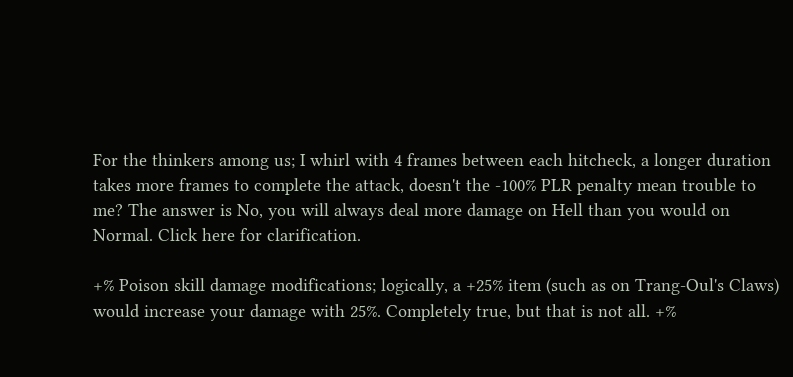For the thinkers among us; I whirl with 4 frames between each hitcheck, a longer duration takes more frames to complete the attack, doesn't the -100% PLR penalty mean trouble to me? The answer is No, you will always deal more damage on Hell than you would on Normal. Click here for clarification.

+% Poison skill damage modifications; logically, a +25% item (such as on Trang-Oul's Claws) would increase your damage with 25%. Completely true, but that is not all. +%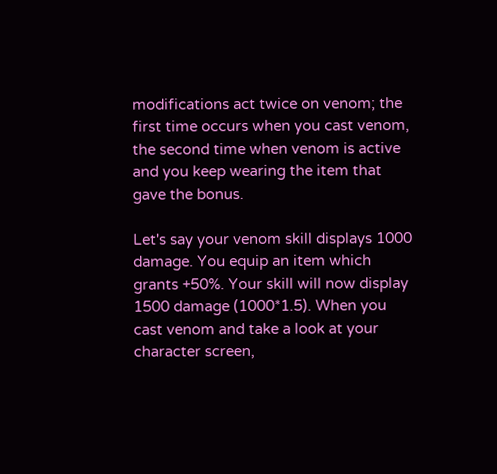modifications act twice on venom; the first time occurs when you cast venom, the second time when venom is active and you keep wearing the item that gave the bonus.

Let's say your venom skill displays 1000 damage. You equip an item which grants +50%. Your skill will now display 1500 damage (1000*1.5). When you cast venom and take a look at your character screen,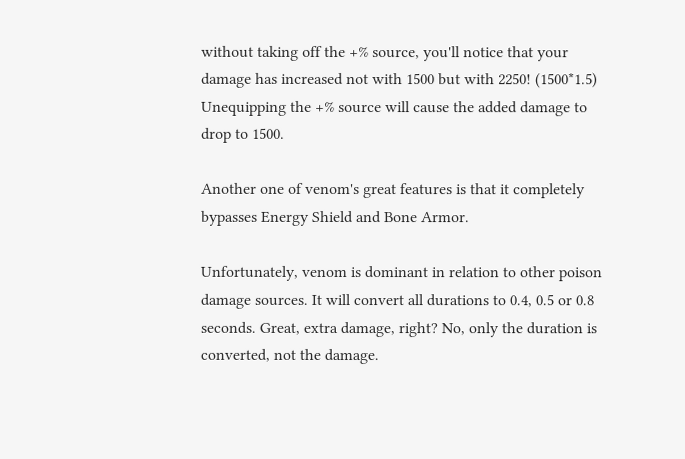without taking off the +% source, you'll notice that your damage has increased not with 1500 but with 2250! (1500*1.5) Unequipping the +% source will cause the added damage to drop to 1500.

Another one of venom's great features is that it completely bypasses Energy Shield and Bone Armor.

Unfortunately, venom is dominant in relation to other poison damage sources. It will convert all durations to 0.4, 0.5 or 0.8 seconds. Great, extra damage, right? No, only the duration is converted, not the damage.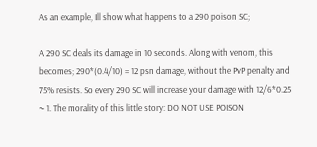As an example, Ill show what happens to a 290 poison SC;

A 290 SC deals its damage in 10 seconds. Along with venom, this becomes; 290*(0.4/10) = 12 psn damage, without the PvP penalty and 75% resists. So every 290 SC will increase your damage with 12/6*0.25 ~ 1. The morality of this little story: DO NOT USE POISON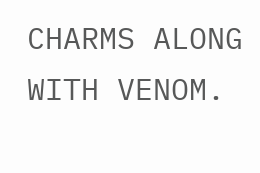CHARMS ALONG WITH VENOM.